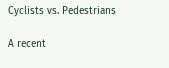Cyclists vs. Pedestrians

A recent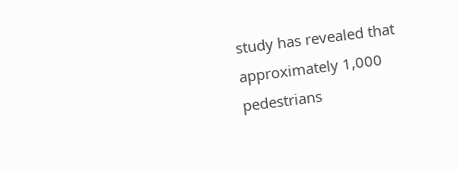study has revealed that approximately 1,000 pedestrians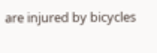are injured by bicycles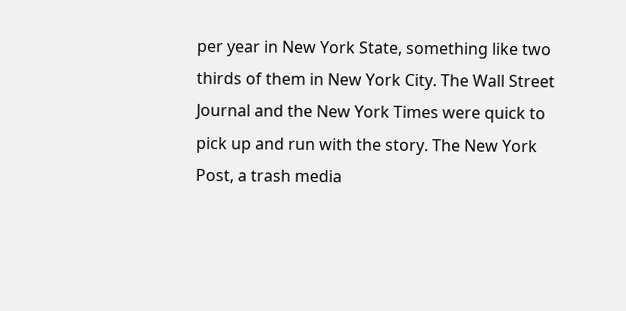per year in New York State, something like two thirds of them in New York City. The Wall Street Journal and the New York Times were quick to pick up and run with the story. The New York Post, a trash media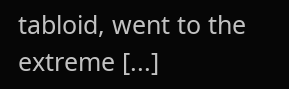tabloid, went to the extreme [...]